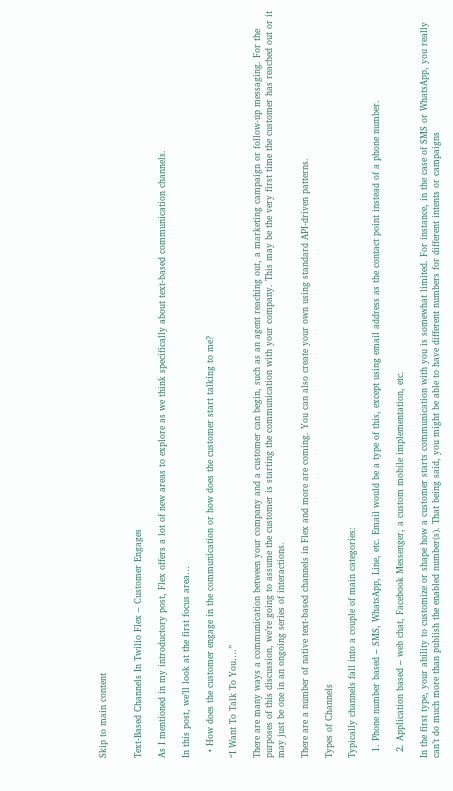Skip to main content


Text-Based Channels In Twilio Flex – Customer Engages

As I mentioned in my introductory post, Flex offers a lot of new areas to explore as we think specifically about text-based communication channels.

In this post, we’ll look at the first focus area…

  • How does the customer engage in the communication or how does the customer start talking to me?

“I Want To Talk To You….”

There are many ways a communication between your company and a customer can begin, such as an agent reaching out, a marketing campaign or follow-up messaging. For the purposes of this discussion, we’re going to assume the customer is starting the communication with your company. This may be the very first time the customer has reached out or it may just be one in an ongoing series of interactions.

There are a number of native text-based channels in Flex and more are coming. You can also create your own using standard API-driven patterns.

Types of Channels

Typically channels fall into a couple of main categories:

  1. Phone number based – SMS, WhatsApp, Line, etc. Email would be a type of this, except using email address as the contact point instead of a phone number.

  2. Application based – web chat, Facebook Messenger, a custom mobile implementation, etc.

In the first type, your ability to customize or shape how a customer starts communication with you is somewhat limited. For instance, in the case of SMS or WhatsApp, you really can’t do much more than publish the enabled number(s). That being said, you might be able to have different numbers for different intents or campaigns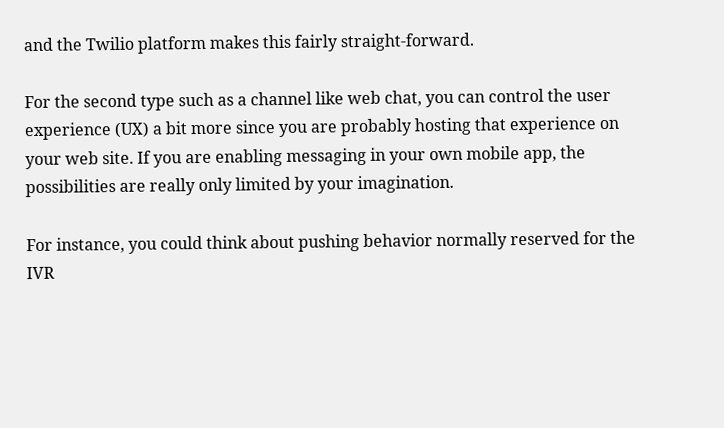and the Twilio platform makes this fairly straight-forward.

For the second type such as a channel like web chat, you can control the user experience (UX) a bit more since you are probably hosting that experience on your web site. If you are enabling messaging in your own mobile app, the possibilities are really only limited by your imagination.

For instance, you could think about pushing behavior normally reserved for the IVR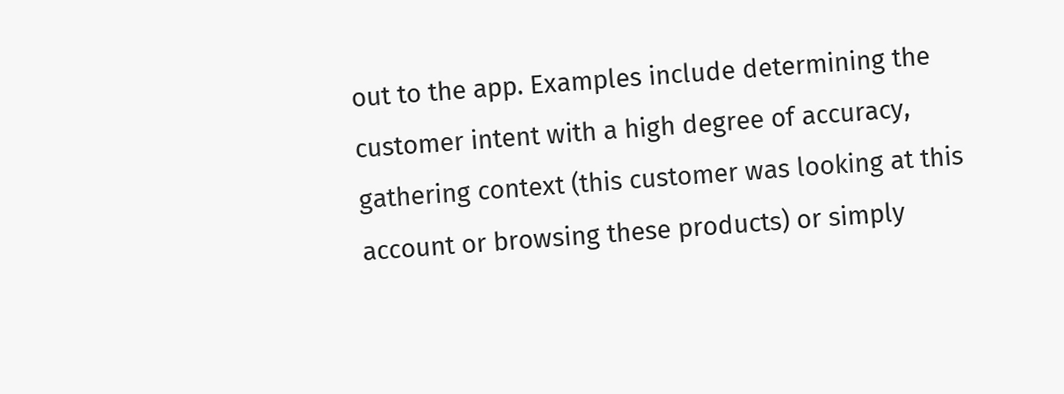out to the app. Examples include determining the customer intent with a high degree of accuracy, gathering context (this customer was looking at this account or browsing these products) or simply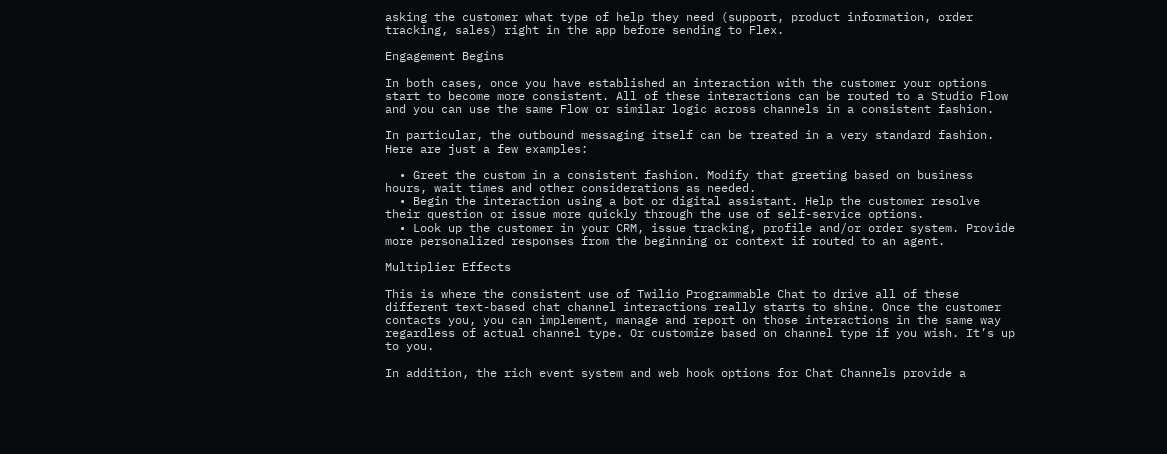asking the customer what type of help they need (support, product information, order tracking, sales) right in the app before sending to Flex.

Engagement Begins

In both cases, once you have established an interaction with the customer your options start to become more consistent. All of these interactions can be routed to a Studio Flow and you can use the same Flow or similar logic across channels in a consistent fashion.

In particular, the outbound messaging itself can be treated in a very standard fashion. Here are just a few examples:

  • Greet the custom in a consistent fashion. Modify that greeting based on business hours, wait times and other considerations as needed.
  • Begin the interaction using a bot or digital assistant. Help the customer resolve their question or issue more quickly through the use of self-service options.
  • Look up the customer in your CRM, issue tracking, profile and/or order system. Provide more personalized responses from the beginning or context if routed to an agent.

Multiplier Effects

This is where the consistent use of Twilio Programmable Chat to drive all of these different text-based chat channel interactions really starts to shine. Once the customer contacts you, you can implement, manage and report on those interactions in the same way regardless of actual channel type. Or customize based on channel type if you wish. It’s up to you.

In addition, the rich event system and web hook options for Chat Channels provide a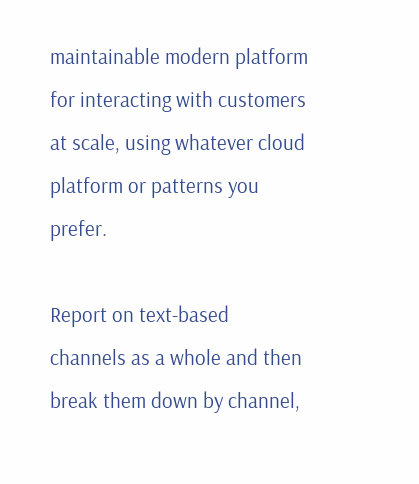maintainable modern platform for interacting with customers at scale, using whatever cloud platform or patterns you prefer.

Report on text-based channels as a whole and then break them down by channel,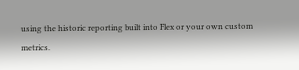using the historic reporting built into Flex or your own custom metrics.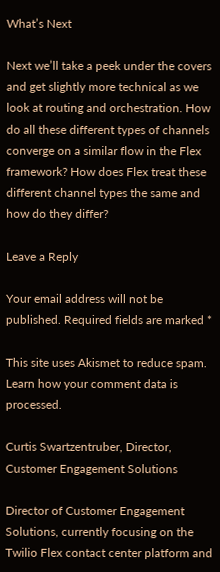What’s Next

Next we’ll take a peek under the covers and get slightly more technical as we look at routing and orchestration. How do all these different types of channels converge on a similar flow in the Flex framework? How does Flex treat these different channel types the same and how do they differ?

Leave a Reply

Your email address will not be published. Required fields are marked *

This site uses Akismet to reduce spam. Learn how your comment data is processed.

Curtis Swartzentruber, Director, Customer Engagement Solutions

Director of Customer Engagement Solutions, currently focusing on the Twilio Flex contact center platform and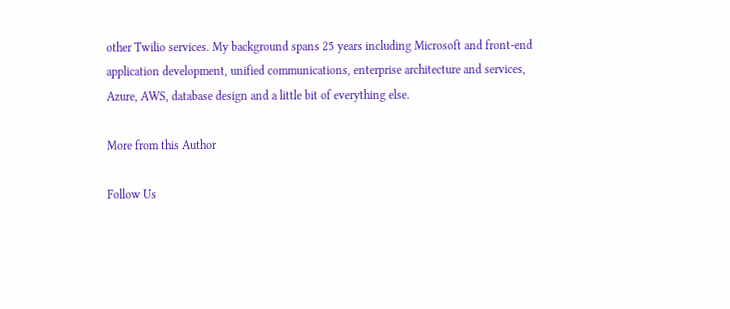other Twilio services. My background spans 25 years including Microsoft and front-end application development, unified communications, enterprise architecture and services, Azure, AWS, database design and a little bit of everything else.

More from this Author

Follow Us